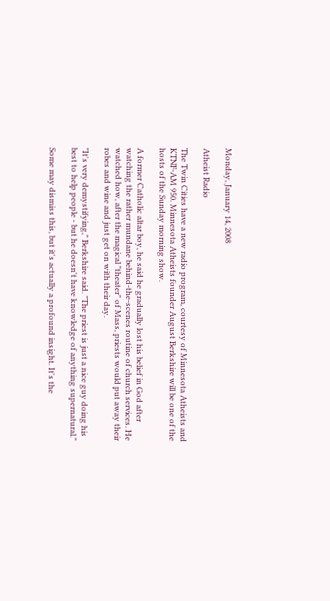Monday, January 14, 2008

Atheist Radio

The Twin Cities have a new radio program, courtesy of Minnesota Atheists and KTNF-AM 950. Minnesota Atheists founder August Berkshire will be one of the hosts of the Sunday morning show.

A former Catholic altar boy, he said he gradually lost his belief in God after watching the rather mundane behind-the-scenes routine of church services. He watched how, after the magical "theater" of Mass, priests would put away their robes and wine and just get on with their day.

"It's very demystifying," Berkshire said. "The priest is just a nice guy doing his best to help people - but he doesn't have knowledge of anything supernatural."

Some may dismiss this, but it's actually a profound insight. It's the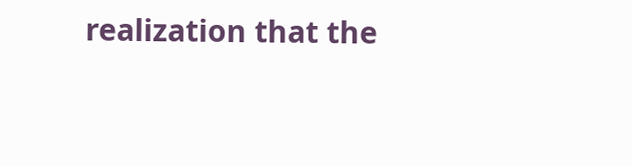realization that the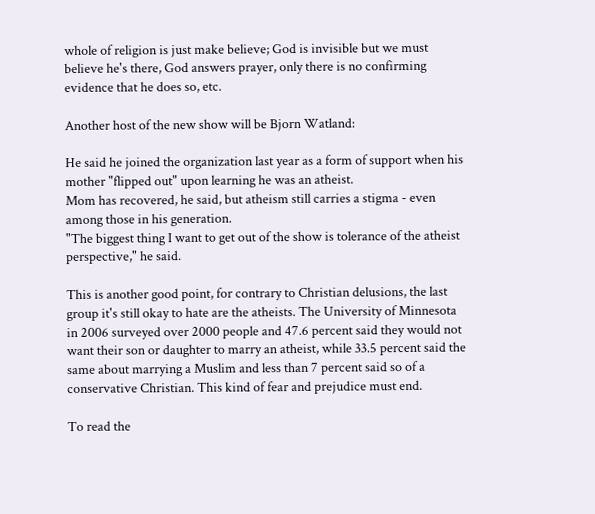whole of religion is just make believe; God is invisible but we must believe he's there, God answers prayer, only there is no confirming evidence that he does so, etc.

Another host of the new show will be Bjorn Watland:

He said he joined the organization last year as a form of support when his mother "flipped out" upon learning he was an atheist.
Mom has recovered, he said, but atheism still carries a stigma - even among those in his generation.
"The biggest thing I want to get out of the show is tolerance of the atheist perspective," he said.

This is another good point, for contrary to Christian delusions, the last group it's still okay to hate are the atheists. The University of Minnesota in 2006 surveyed over 2000 people and 47.6 percent said they would not want their son or daughter to marry an atheist, while 33.5 percent said the same about marrying a Muslim and less than 7 percent said so of a conservative Christian. This kind of fear and prejudice must end.

To read the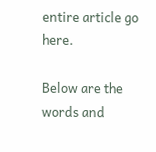entire article go here.

Below are the words and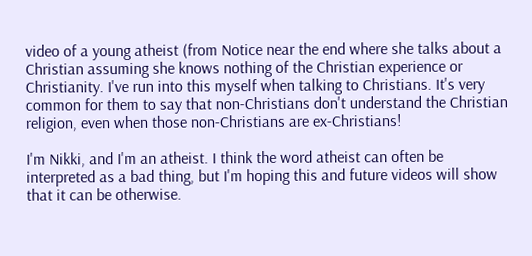video of a young atheist (from Notice near the end where she talks about a Christian assuming she knows nothing of the Christian experience or Christianity. I've run into this myself when talking to Christians. It's very common for them to say that non-Christians don't understand the Christian religion, even when those non-Christians are ex-Christians!

I'm Nikki, and I'm an atheist. I think the word atheist can often be interpreted as a bad thing, but I'm hoping this and future videos will show that it can be otherwise.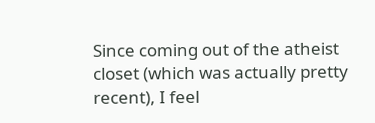Since coming out of the atheist closet (which was actually pretty recent), I feel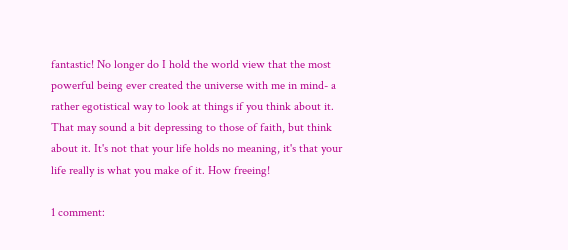fantastic! No longer do I hold the world view that the most powerful being ever created the universe with me in mind- a rather egotistical way to look at things if you think about it. That may sound a bit depressing to those of faith, but think about it. It's not that your life holds no meaning, it's that your life really is what you make of it. How freeing!

1 comment: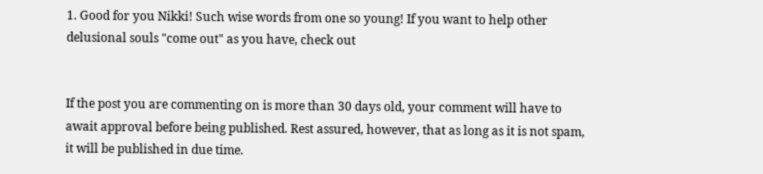1. Good for you Nikki! Such wise words from one so young! If you want to help other delusional souls "come out" as you have, check out


If the post you are commenting on is more than 30 days old, your comment will have to await approval before being published. Rest assured, however, that as long as it is not spam, it will be published in due time.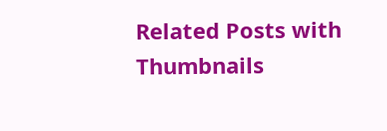Related Posts with Thumbnails